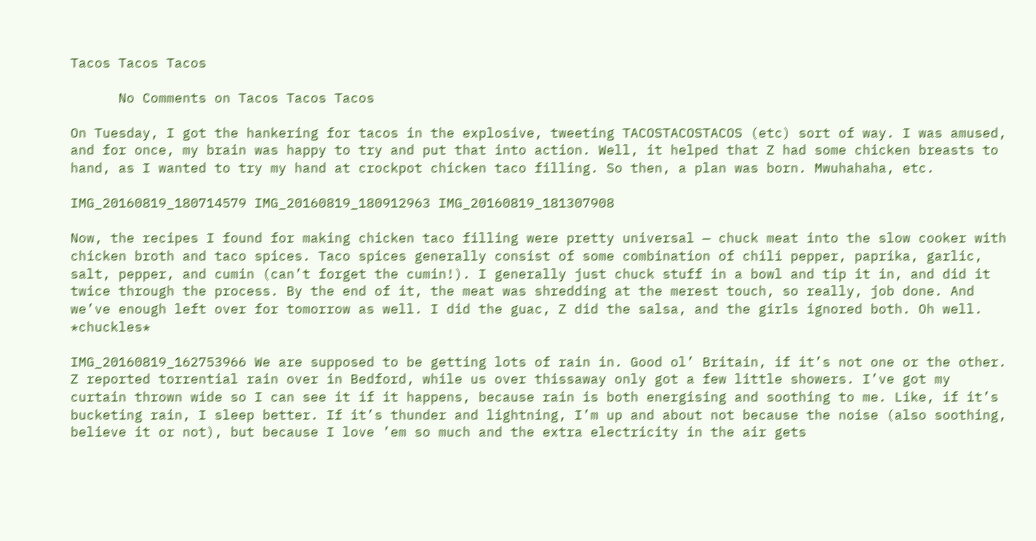Tacos Tacos Tacos

      No Comments on Tacos Tacos Tacos

On Tuesday, I got the hankering for tacos in the explosive, tweeting TACOSTACOSTACOS (etc) sort of way. I was amused, and for once, my brain was happy to try and put that into action. Well, it helped that Z had some chicken breasts to hand, as I wanted to try my hand at crockpot chicken taco filling. So then, a plan was born. Mwuhahaha, etc.

IMG_20160819_180714579 IMG_20160819_180912963 IMG_20160819_181307908

Now, the recipes I found for making chicken taco filling were pretty universal — chuck meat into the slow cooker with chicken broth and taco spices. Taco spices generally consist of some combination of chili pepper, paprika, garlic, salt, pepper, and cumin (can’t forget the cumin!). I generally just chuck stuff in a bowl and tip it in, and did it twice through the process. By the end of it, the meat was shredding at the merest touch, so really, job done. And we’ve enough left over for tomorrow as well. I did the guac, Z did the salsa, and the girls ignored both. Oh well. *chuckles*

IMG_20160819_162753966 We are supposed to be getting lots of rain in. Good ol’ Britain, if it’s not one or the other. Z reported torrential rain over in Bedford, while us over thissaway only got a few little showers. I’ve got my curtain thrown wide so I can see it if it happens, because rain is both energising and soothing to me. Like, if it’s bucketing rain, I sleep better. If it’s thunder and lightning, I’m up and about not because the noise (also soothing, believe it or not), but because I love ’em so much and the extra electricity in the air gets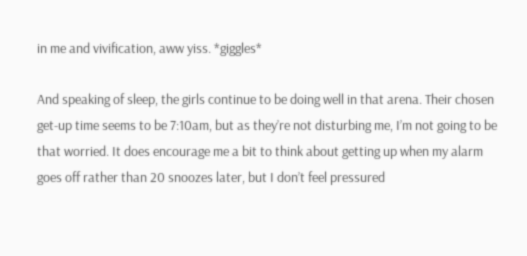in me and vivification, aww yiss. *giggles*

And speaking of sleep, the girls continue to be doing well in that arena. Their chosen get-up time seems to be 7:10am, but as they’re not disturbing me, I’m not going to be that worried. It does encourage me a bit to think about getting up when my alarm goes off rather than 20 snoozes later, but I don’t feel pressured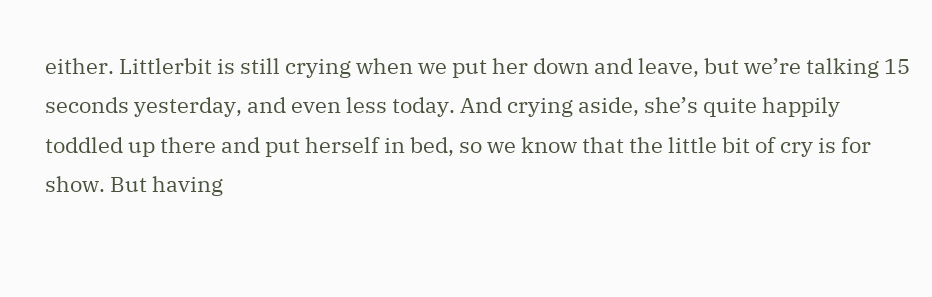either. Littlerbit is still crying when we put her down and leave, but we’re talking 15 seconds yesterday, and even less today. And crying aside, she’s quite happily toddled up there and put herself in bed, so we know that the little bit of cry is for show. But having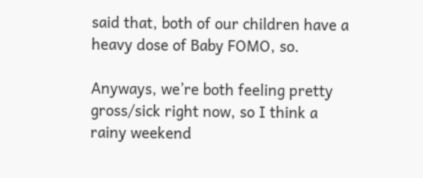said that, both of our children have a heavy dose of Baby FOMO, so.

Anyways, we’re both feeling pretty gross/sick right now, so I think a rainy weekend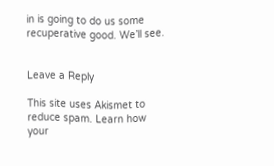in is going to do us some recuperative good. We’ll see.


Leave a Reply

This site uses Akismet to reduce spam. Learn how your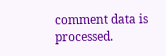comment data is processed.